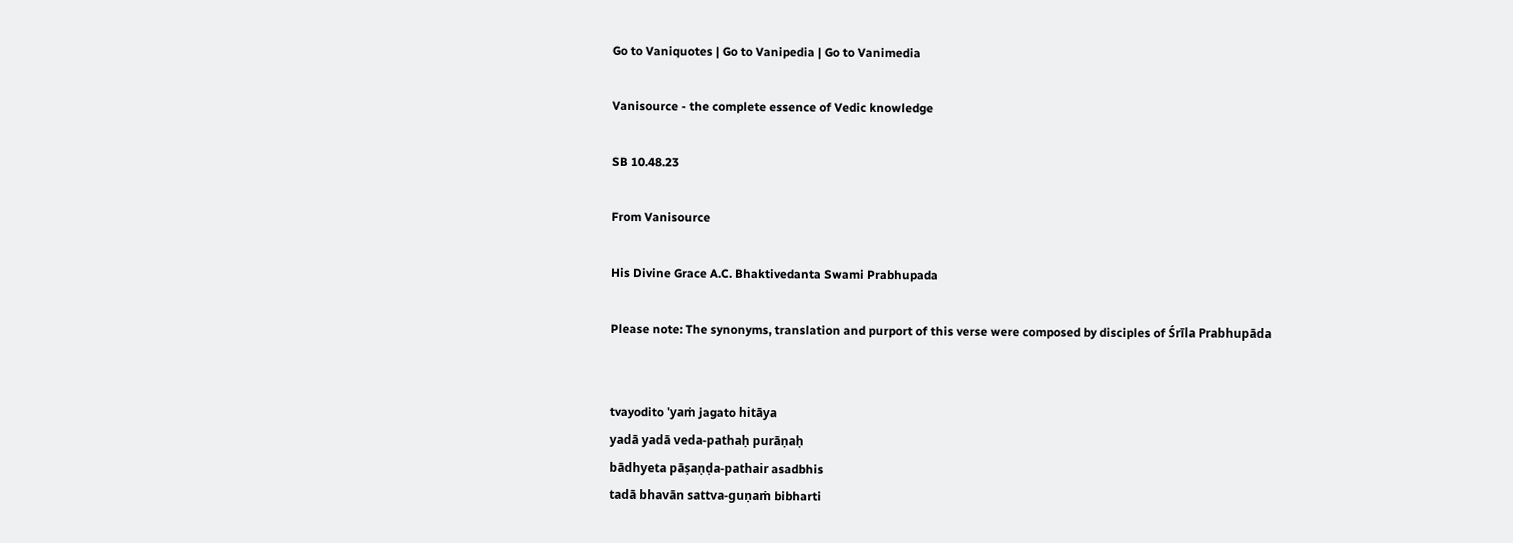Go to Vaniquotes | Go to Vanipedia | Go to Vanimedia

Vanisource - the complete essence of Vedic knowledge

SB 10.48.23

From Vanisource

His Divine Grace A.C. Bhaktivedanta Swami Prabhupada

Please note: The synonyms, translation and purport of this verse were composed by disciples of Śrīla Prabhupāda


tvayodito 'yaṁ jagato hitāya
yadā yadā veda-pathaḥ purāṇaḥ
bādhyeta pāṣaṇḍa-pathair asadbhis
tadā bhavān sattva-guṇaṁ bibharti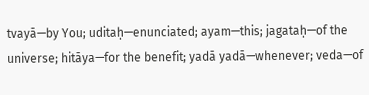tvayā—by You; uditaḥ—enunciated; ayam—this; jagataḥ—of the universe; hitāya—for the benefit; yadā yadā—whenever; veda—of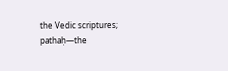the Vedic scriptures; pathaḥ—the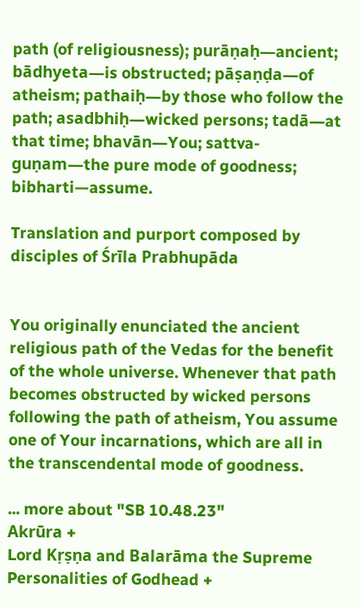path (of religiousness); purāṇaḥ—ancient; bādhyeta—is obstructed; pāṣaṇḍa—of atheism; pathaiḥ—by those who follow the path; asadbhiḥ—wicked persons; tadā—at that time; bhavān—You; sattva-guṇam—the pure mode of goodness; bibharti—assume.

Translation and purport composed by disciples of Śrīla Prabhupāda


You originally enunciated the ancient religious path of the Vedas for the benefit of the whole universe. Whenever that path becomes obstructed by wicked persons following the path of atheism, You assume one of Your incarnations, which are all in the transcendental mode of goodness.

... more about "SB 10.48.23"
Akrūra +
Lord Kṛṣṇa and Balarāma the Supreme Personalities of Godhead +